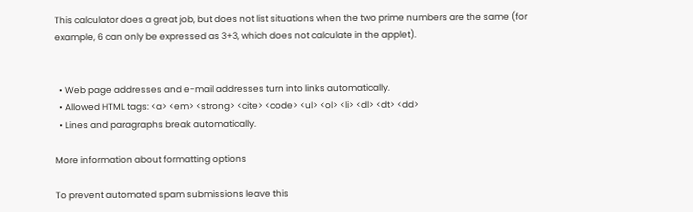This calculator does a great job, but does not list situations when the two prime numbers are the same (for example, 6 can only be expressed as 3+3, which does not calculate in the applet).


  • Web page addresses and e-mail addresses turn into links automatically.
  • Allowed HTML tags: <a> <em> <strong> <cite> <code> <ul> <ol> <li> <dl> <dt> <dd>
  • Lines and paragraphs break automatically.

More information about formatting options

To prevent automated spam submissions leave this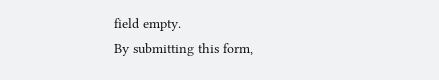field empty.
By submitting this form,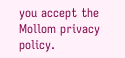you accept the Mollom privacy policy.